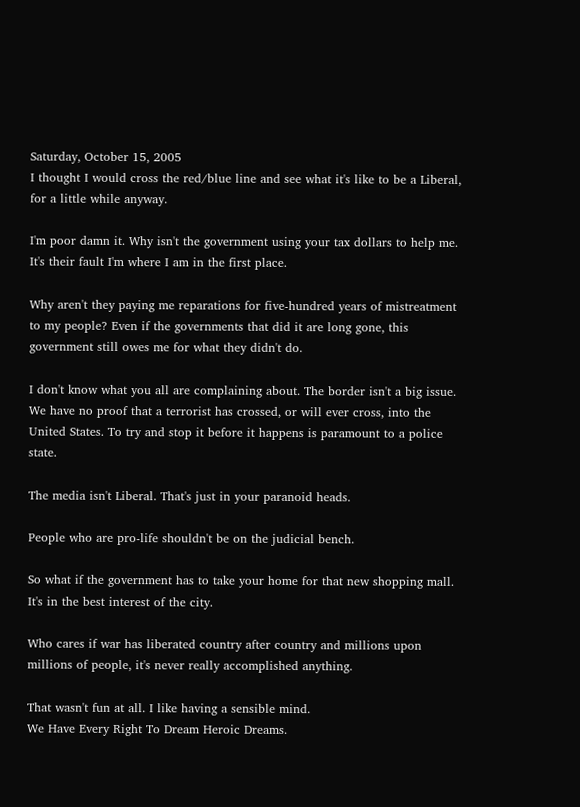Saturday, October 15, 2005
I thought I would cross the red/blue line and see what it's like to be a Liberal, for a little while anyway.

I'm poor damn it. Why isn't the government using your tax dollars to help me. It's their fault I'm where I am in the first place.

Why aren't they paying me reparations for five-hundred years of mistreatment to my people? Even if the governments that did it are long gone, this government still owes me for what they didn't do.

I don't know what you all are complaining about. The border isn't a big issue. We have no proof that a terrorist has crossed, or will ever cross, into the United States. To try and stop it before it happens is paramount to a police state.

The media isn't Liberal. That's just in your paranoid heads.

People who are pro-life shouldn't be on the judicial bench.

So what if the government has to take your home for that new shopping mall. It's in the best interest of the city.

Who cares if war has liberated country after country and millions upon millions of people, it's never really accomplished anything.

That wasn't fun at all. I like having a sensible mind.
We Have Every Right To Dream Heroic Dreams.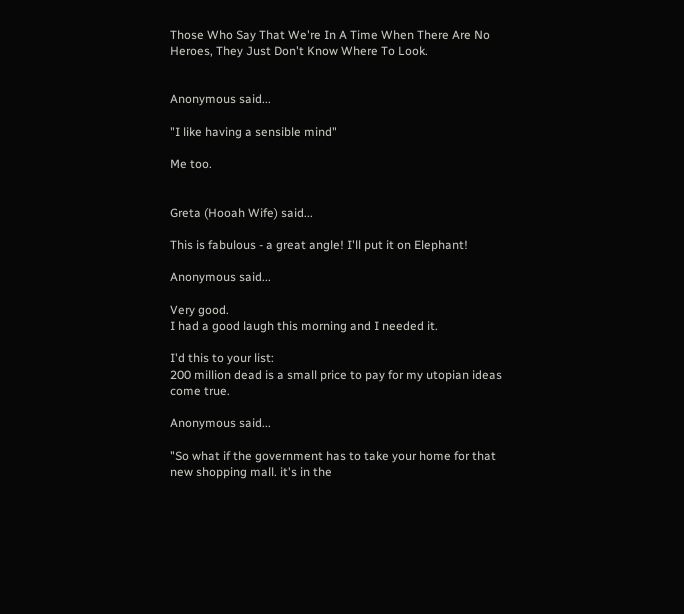Those Who Say That We're In A Time When There Are No Heroes, They Just Don't Know Where To Look.


Anonymous said...

"I like having a sensible mind"

Me too.


Greta (Hooah Wife) said...

This is fabulous - a great angle! I'll put it on Elephant!

Anonymous said...

Very good.
I had a good laugh this morning and I needed it.

I'd this to your list:
200 million dead is a small price to pay for my utopian ideas come true.

Anonymous said...

"So what if the government has to take your home for that new shopping mall. it's in the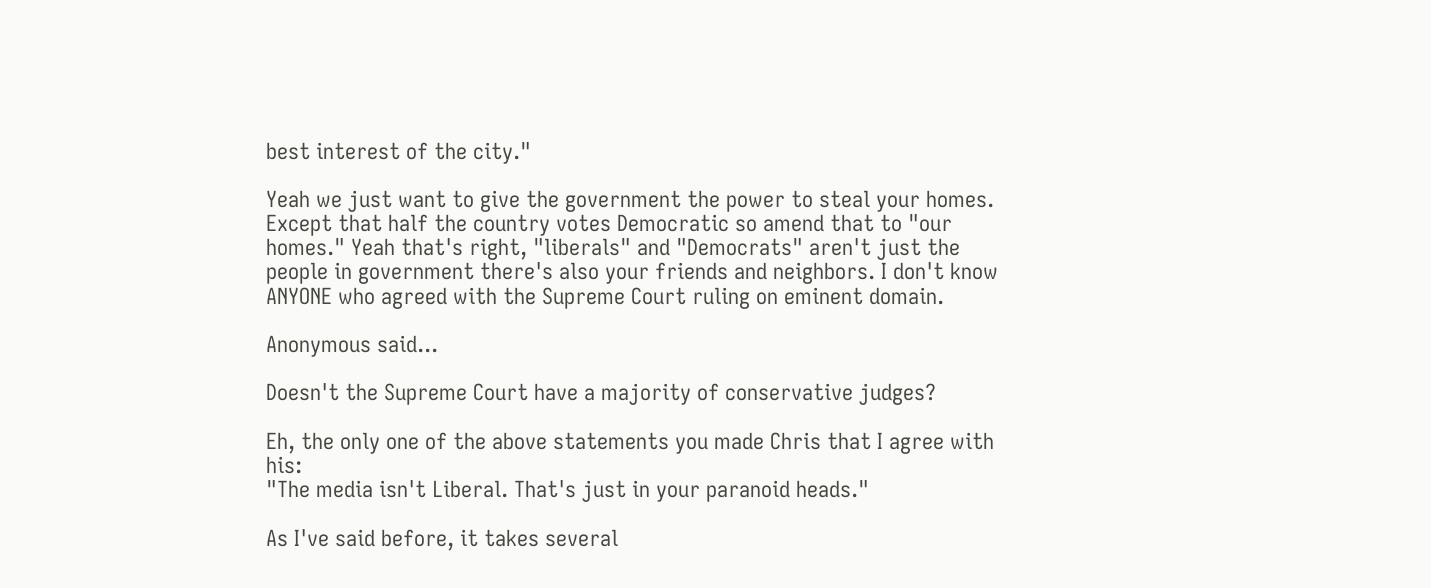best interest of the city."

Yeah we just want to give the government the power to steal your homes. Except that half the country votes Democratic so amend that to "our homes." Yeah that's right, "liberals" and "Democrats" aren't just the people in government there's also your friends and neighbors. I don't know ANYONE who agreed with the Supreme Court ruling on eminent domain.

Anonymous said...

Doesn't the Supreme Court have a majority of conservative judges?

Eh, the only one of the above statements you made Chris that I agree with his:
"The media isn't Liberal. That's just in your paranoid heads."

As I've said before, it takes several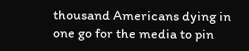thousand Americans dying in one go for the media to pin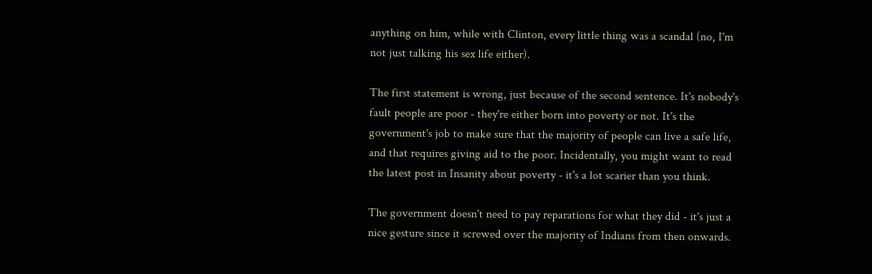anything on him, while with Clinton, every little thing was a scandal (no, I'm not just talking his sex life either).

The first statement is wrong, just because of the second sentence. It's nobody's fault people are poor - they're either born into poverty or not. It's the government's job to make sure that the majority of people can live a safe life, and that requires giving aid to the poor. Incidentally, you might want to read the latest post in Insanity about poverty - it's a lot scarier than you think.

The government doesn't need to pay reparations for what they did - it's just a nice gesture since it screwed over the majority of Indians from then onwards.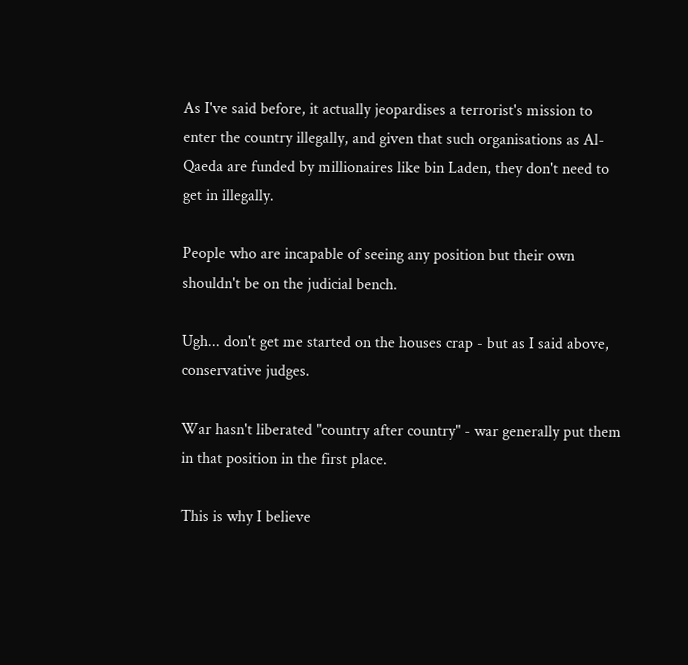As I've said before, it actually jeopardises a terrorist's mission to enter the country illegally, and given that such organisations as Al-Qaeda are funded by millionaires like bin Laden, they don't need to get in illegally.

People who are incapable of seeing any position but their own shouldn't be on the judicial bench.

Ugh... don't get me started on the houses crap - but as I said above, conservative judges.

War hasn't liberated "country after country" - war generally put them in that position in the first place.

This is why I believe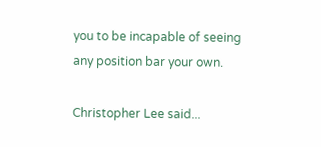you to be incapable of seeing any position bar your own.

Christopher Lee said...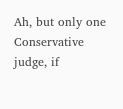Ah, but only one Conservative judge, if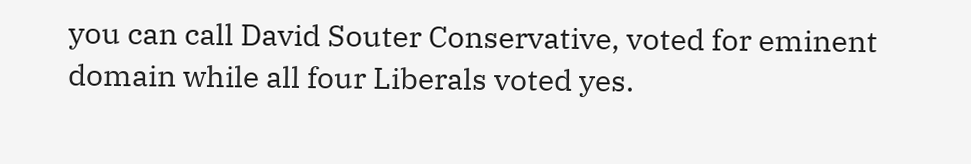you can call David Souter Conservative, voted for eminent domain while all four Liberals voted yes.